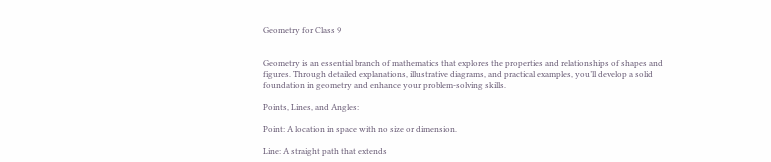Geometry for Class 9


Geometry is an essential branch of mathematics that explores the properties and relationships of shapes and figures. Through detailed explanations, illustrative diagrams, and practical examples, you’ll develop a solid foundation in geometry and enhance your problem-solving skills.

Points, Lines, and Angles:

Point: A location in space with no size or dimension.

Line: A straight path that extends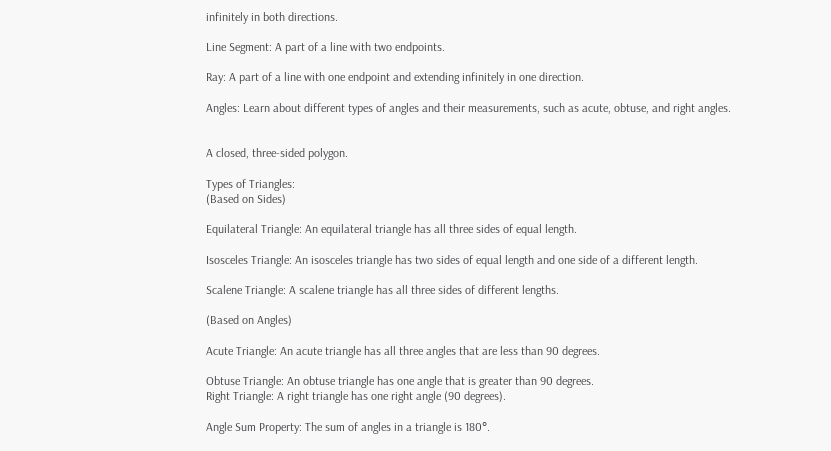infinitely in both directions.

Line Segment: A part of a line with two endpoints.

Ray: A part of a line with one endpoint and extending infinitely in one direction.

Angles: Learn about different types of angles and their measurements, such as acute, obtuse, and right angles.


A closed, three-sided polygon.

Types of Triangles:
(Based on Sides)

Equilateral Triangle: An equilateral triangle has all three sides of equal length.

Isosceles Triangle: An isosceles triangle has two sides of equal length and one side of a different length.

Scalene Triangle: A scalene triangle has all three sides of different lengths.

(Based on Angles)

Acute Triangle: An acute triangle has all three angles that are less than 90 degrees.

Obtuse Triangle: An obtuse triangle has one angle that is greater than 90 degrees.
Right Triangle: A right triangle has one right angle (90 degrees).

Angle Sum Property: The sum of angles in a triangle is 180°.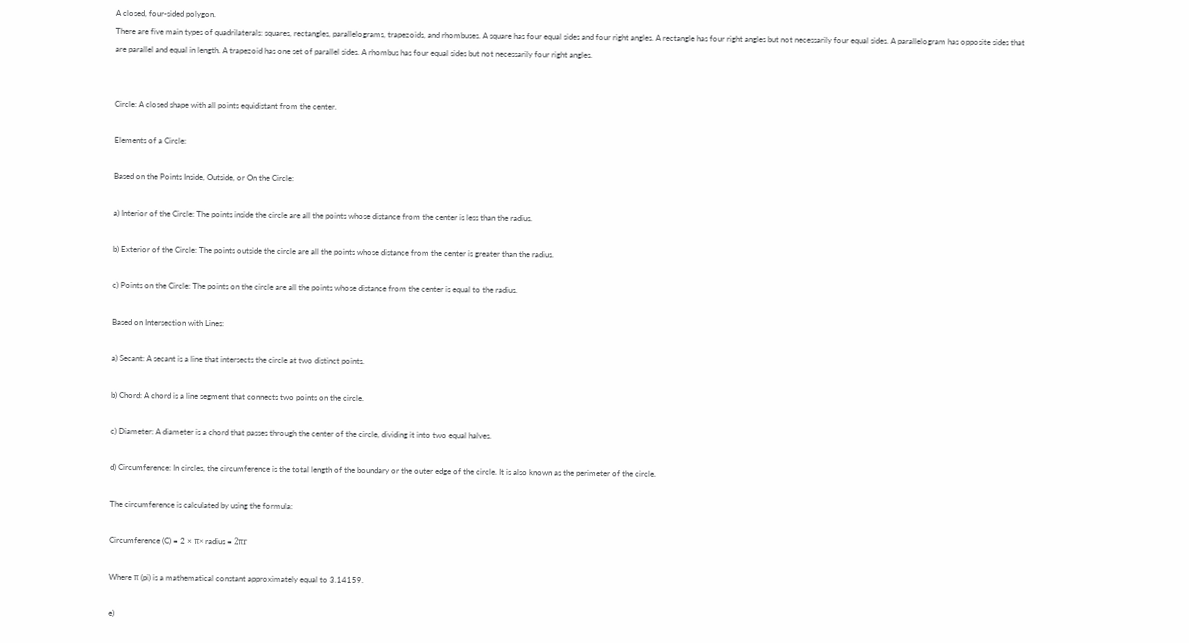A closed, four-sided polygon.
There are five main types of quadrilaterals: squares, rectangles, parallelograms, trapezoids, and rhombuses. A square has four equal sides and four right angles. A rectangle has four right angles but not necessarily four equal sides. A parallelogram has opposite sides that are parallel and equal in length. A trapezoid has one set of parallel sides. A rhombus has four equal sides but not necessarily four right angles.


Circle: A closed shape with all points equidistant from the center.

Elements of a Circle:

Based on the Points Inside, Outside, or On the Circle:

a) Interior of the Circle: The points inside the circle are all the points whose distance from the center is less than the radius.

b) Exterior of the Circle: The points outside the circle are all the points whose distance from the center is greater than the radius.

c) Points on the Circle: The points on the circle are all the points whose distance from the center is equal to the radius.

Based on Intersection with Lines:

a) Secant: A secant is a line that intersects the circle at two distinct points.

b) Chord: A chord is a line segment that connects two points on the circle.

c) Diameter: A diameter is a chord that passes through the center of the circle, dividing it into two equal halves.

d) Circumference: In circles, the circumference is the total length of the boundary or the outer edge of the circle. It is also known as the perimeter of the circle.

The circumference is calculated by using the formula:

Circumference (C) = 2 × π× radius = 2πr

Where π (pi) is a mathematical constant approximately equal to 3.14159.

e)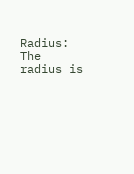Radius: The radius is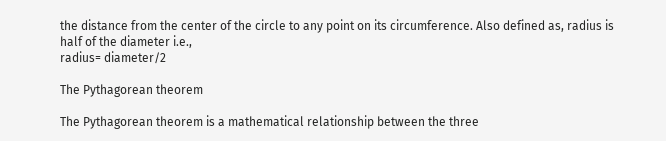the distance from the center of the circle to any point on its circumference. Also defined as, radius is half of the diameter i.e.,
radius= diameter/2

The Pythagorean theorem

The Pythagorean theorem is a mathematical relationship between the three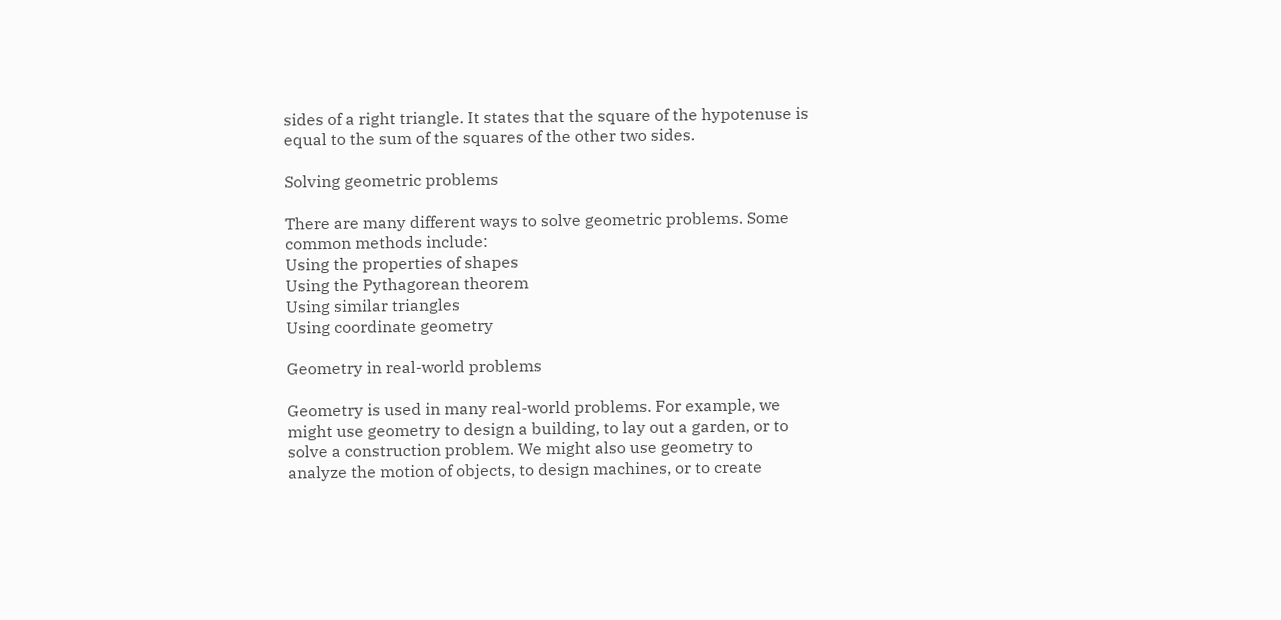sides of a right triangle. It states that the square of the hypotenuse is equal to the sum of the squares of the other two sides.

Solving geometric problems

There are many different ways to solve geometric problems. Some common methods include:
Using the properties of shapes
Using the Pythagorean theorem
Using similar triangles
Using coordinate geometry

Geometry in real-world problems

Geometry is used in many real-world problems. For example, we might use geometry to design a building, to lay out a garden, or to solve a construction problem. We might also use geometry to analyze the motion of objects, to design machines, or to create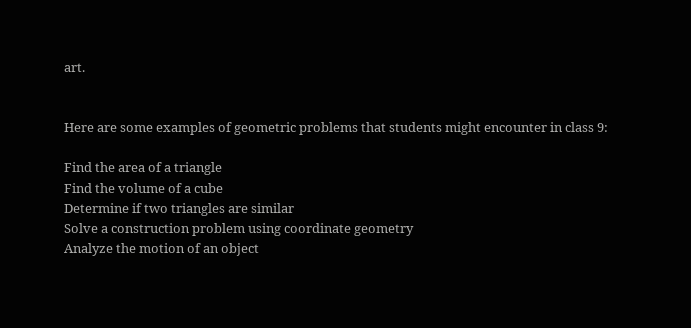art.


Here are some examples of geometric problems that students might encounter in class 9:

Find the area of a triangle
Find the volume of a cube
Determine if two triangles are similar
Solve a construction problem using coordinate geometry
Analyze the motion of an object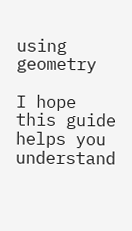using geometry

I hope this guide helps you understand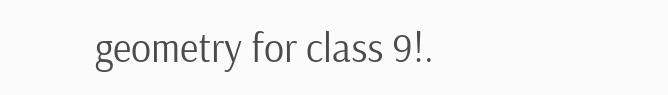geometry for class 9!.